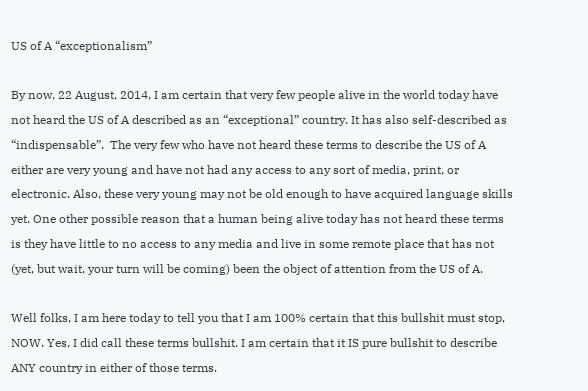US of A “exceptionalism”

By now, 22 August, 2014, I am certain that very few people alive in the world today have not heard the US of A described as an “exceptional” country. It has also self-described as “indispensable”.  The very few who have not heard these terms to describe the US of A either are very young and have not had any access to any sort of media, print, or electronic. Also, these very young may not be old enough to have acquired language skills yet. One other possible reason that a human being alive today has not heard these terms is they have little to no access to any media and live in some remote place that has not (yet, but wait, your turn will be coming) been the object of attention from the US of A.

Well folks, I am here today to tell you that I am 100% certain that this bullshit must stop, NOW. Yes, I did call these terms bullshit. I am certain that it IS pure bullshit to describe ANY country in either of those terms.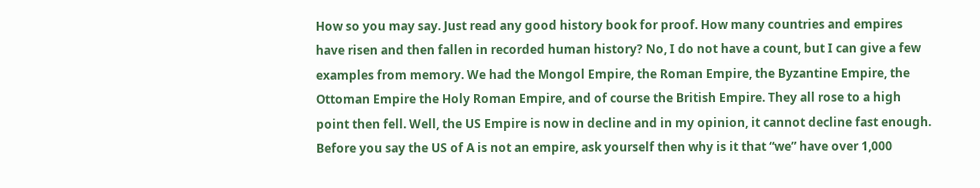How so you may say. Just read any good history book for proof. How many countries and empires have risen and then fallen in recorded human history? No, I do not have a count, but I can give a few examples from memory. We had the Mongol Empire, the Roman Empire, the Byzantine Empire, the Ottoman Empire the Holy Roman Empire, and of course the British Empire. They all rose to a high point then fell. Well, the US Empire is now in decline and in my opinion, it cannot decline fast enough. Before you say the US of A is not an empire, ask yourself then why is it that “we” have over 1,000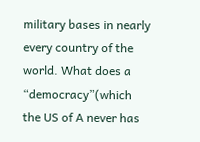military bases in nearly every country of the world. What does a “democracy”(which the US of A never has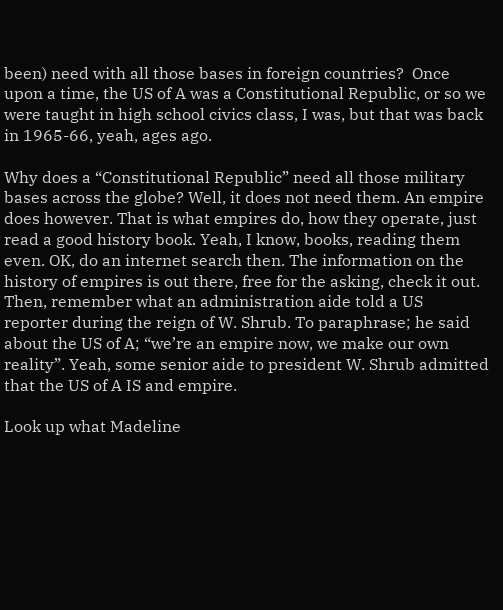been) need with all those bases in foreign countries?  Once upon a time, the US of A was a Constitutional Republic, or so we were taught in high school civics class, I was, but that was back in 1965-66, yeah, ages ago.

Why does a “Constitutional Republic” need all those military bases across the globe? Well, it does not need them. An empire does however. That is what empires do, how they operate, just read a good history book. Yeah, I know, books, reading them even. OK, do an internet search then. The information on the history of empires is out there, free for the asking, check it out. Then, remember what an administration aide told a US reporter during the reign of W. Shrub. To paraphrase; he said about the US of A; “we’re an empire now, we make our own reality”. Yeah, some senior aide to president W. Shrub admitted that the US of A IS and empire.

Look up what Madeline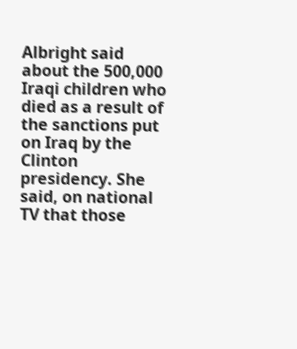Albright said about the 500,000 Iraqi children who died as a result of the sanctions put on Iraq by the Clinton presidency. She said, on national TV that those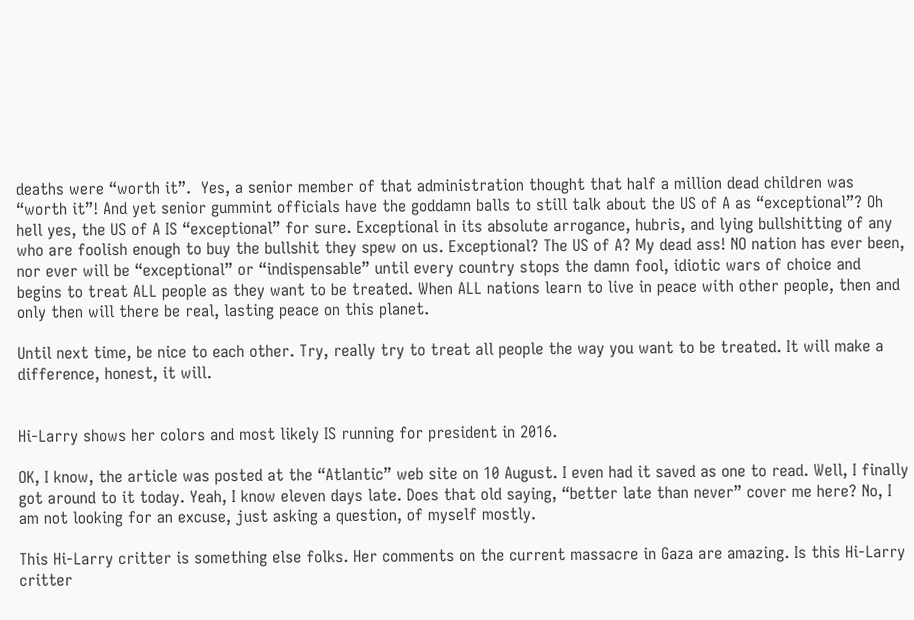deaths were “worth it”.  Yes, a senior member of that administration thought that half a million dead children was “worth it”! And yet senior gummint officials have the goddamn balls to still talk about the US of A as “exceptional”? Oh hell yes, the US of A IS “exceptional” for sure. Exceptional in its absolute arrogance, hubris, and lying bullshitting of any who are foolish enough to buy the bullshit they spew on us. Exceptional? The US of A? My dead ass! NO nation has ever been, nor ever will be “exceptional” or “indispensable” until every country stops the damn fool, idiotic wars of choice and begins to treat ALL people as they want to be treated. When ALL nations learn to live in peace with other people, then and only then will there be real, lasting peace on this planet.

Until next time, be nice to each other. Try, really try to treat all people the way you want to be treated. It will make a difference, honest, it will.


Hi-Larry shows her colors and most likely IS running for president in 2016.

OK, I know, the article was posted at the “Atlantic” web site on 10 August. I even had it saved as one to read. Well, I finally got around to it today. Yeah, I know eleven days late. Does that old saying, “better late than never” cover me here? No, I am not looking for an excuse, just asking a question, of myself mostly.

This Hi-Larry critter is something else folks. Her comments on the current massacre in Gaza are amazing. Is this Hi-Larry critter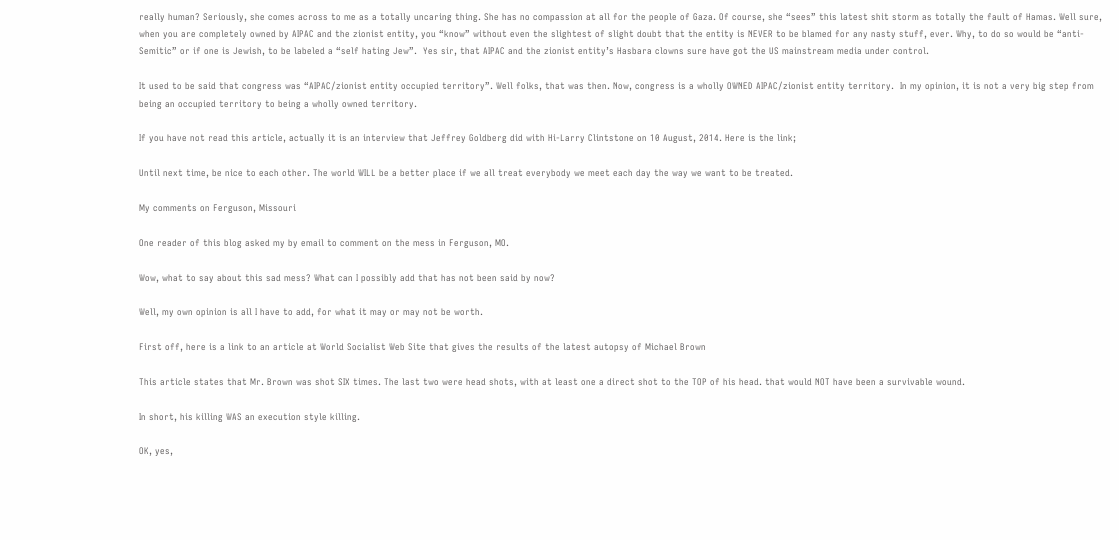really human? Seriously, she comes across to me as a totally uncaring thing. She has no compassion at all for the people of Gaza. Of course, she “sees” this latest shit storm as totally the fault of Hamas. Well sure, when you are completely owned by AIPAC and the zionist entity, you “know” without even the slightest of slight doubt that the entity is NEVER to be blamed for any nasty stuff, ever. Why, to do so would be “anti-Semitic” or if one is Jewish, to be labeled a “self hating Jew”.  Yes sir, that AIPAC and the zionist entity’s Hasbara clowns sure have got the US mainstream media under control.

It used to be said that congress was “AIPAC/zionist entity occupied territory”. Well folks, that was then. Now, congress is a wholly OWNED AIPAC/zionist entity territory.  In my opinion, it is not a very big step from being an occupied territory to being a wholly owned territory.

If you have not read this article, actually it is an interview that Jeffrey Goldberg did with Hi-Larry Clintstone on 10 August, 2014. Here is the link;

Until next time, be nice to each other. The world WILL be a better place if we all treat everybody we meet each day the way we want to be treated.

My comments on Ferguson, Missouri

One reader of this blog asked my by email to comment on the mess in Ferguson, MO.

Wow, what to say about this sad mess? What can I possibly add that has not been said by now?

Well, my own opinion is all I have to add, for what it may or may not be worth.

First off, here is a link to an article at World Socialist Web Site that gives the results of the latest autopsy of Michael Brown

This article states that Mr. Brown was shot SIX times. The last two were head shots, with at least one a direct shot to the TOP of his head. that would NOT have been a survivable wound.

In short, his killing WAS an execution style killing.

OK, yes,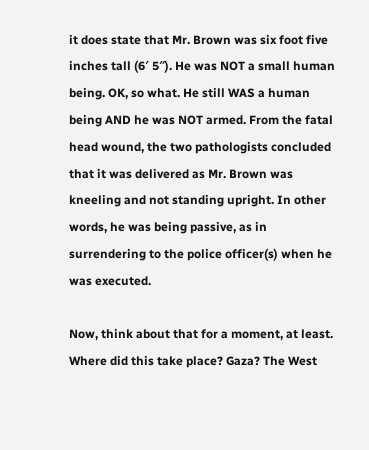it does state that Mr. Brown was six foot five inches tall (6′ 5″). He was NOT a small human being. OK, so what. He still WAS a human being AND he was NOT armed. From the fatal head wound, the two pathologists concluded that it was delivered as Mr. Brown was kneeling and not standing upright. In other words, he was being passive, as in surrendering to the police officer(s) when he was executed.

Now, think about that for a moment, at least. Where did this take place? Gaza? The West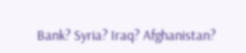Bank? Syria? Iraq? Afghanistan?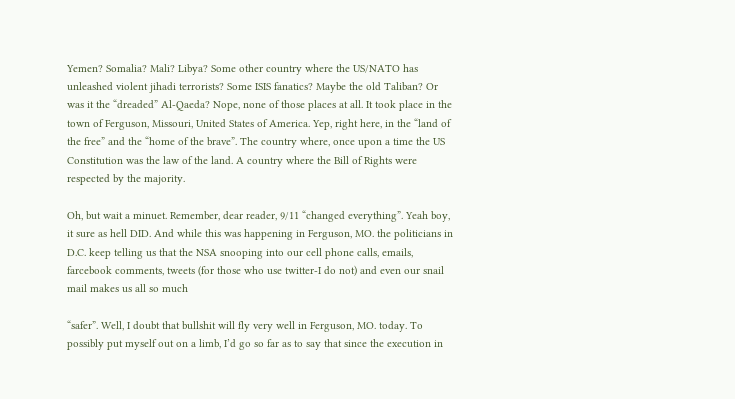Yemen? Somalia? Mali? Libya? Some other country where the US/NATO has unleashed violent jihadi terrorists? Some ISIS fanatics? Maybe the old Taliban? Or was it the “dreaded” Al-Qaeda? Nope, none of those places at all. It took place in the town of Ferguson, Missouri, United States of America. Yep, right here, in the “land of the free” and the “home of the brave”. The country where, once upon a time the US Constitution was the law of the land. A country where the Bill of Rights were respected by the majority.

Oh, but wait a minuet. Remember, dear reader, 9/11 “changed everything”. Yeah boy, it sure as hell DID. And while this was happening in Ferguson, MO. the politicians in D.C. keep telling us that the NSA snooping into our cell phone calls, emails, farcebook comments, tweets (for those who use twitter-I do not) and even our snail mail makes us all so much

“safer”. Well, I doubt that bullshit will fly very well in Ferguson, MO. today. To possibly put myself out on a limb, I’d go so far as to say that since the execution in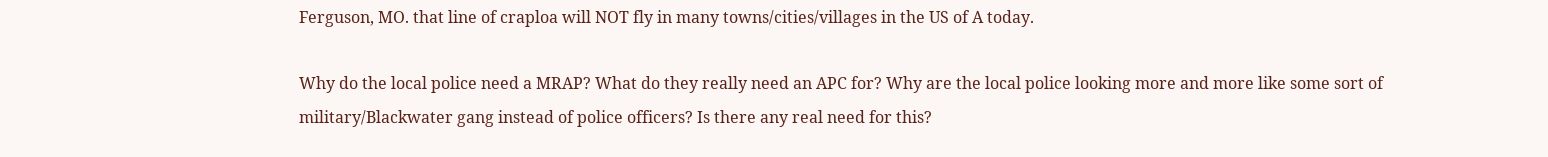Ferguson, MO. that line of craploa will NOT fly in many towns/cities/villages in the US of A today.

Why do the local police need a MRAP? What do they really need an APC for? Why are the local police looking more and more like some sort of military/Blackwater gang instead of police officers? Is there any real need for this?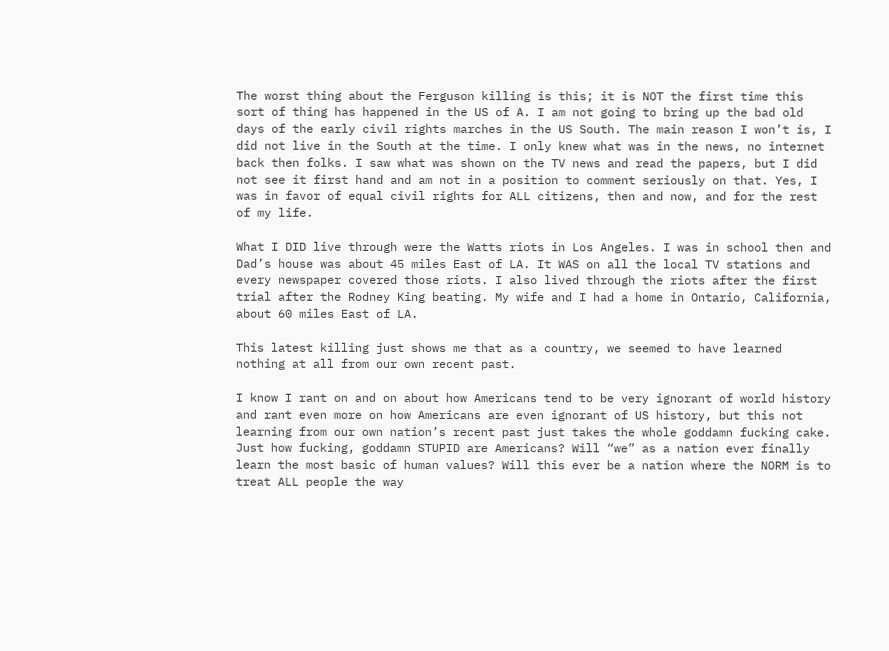The worst thing about the Ferguson killing is this; it is NOT the first time this sort of thing has happened in the US of A. I am not going to bring up the bad old days of the early civil rights marches in the US South. The main reason I won’t is, I did not live in the South at the time. I only knew what was in the news, no internet back then folks. I saw what was shown on the TV news and read the papers, but I did not see it first hand and am not in a position to comment seriously on that. Yes, I was in favor of equal civil rights for ALL citizens, then and now, and for the rest of my life.

What I DID live through were the Watts riots in Los Angeles. I was in school then and Dad’s house was about 45 miles East of LA. It WAS on all the local TV stations and every newspaper covered those riots. I also lived through the riots after the first trial after the Rodney King beating. My wife and I had a home in Ontario, California, about 60 miles East of LA.

This latest killing just shows me that as a country, we seemed to have learned nothing at all from our own recent past.

I know I rant on and on about how Americans tend to be very ignorant of world history and rant even more on how Americans are even ignorant of US history, but this not learning from our own nation’s recent past just takes the whole goddamn fucking cake. Just how fucking, goddamn STUPID are Americans? Will “we” as a nation ever finally learn the most basic of human values? Will this ever be a nation where the NORM is to treat ALL people the way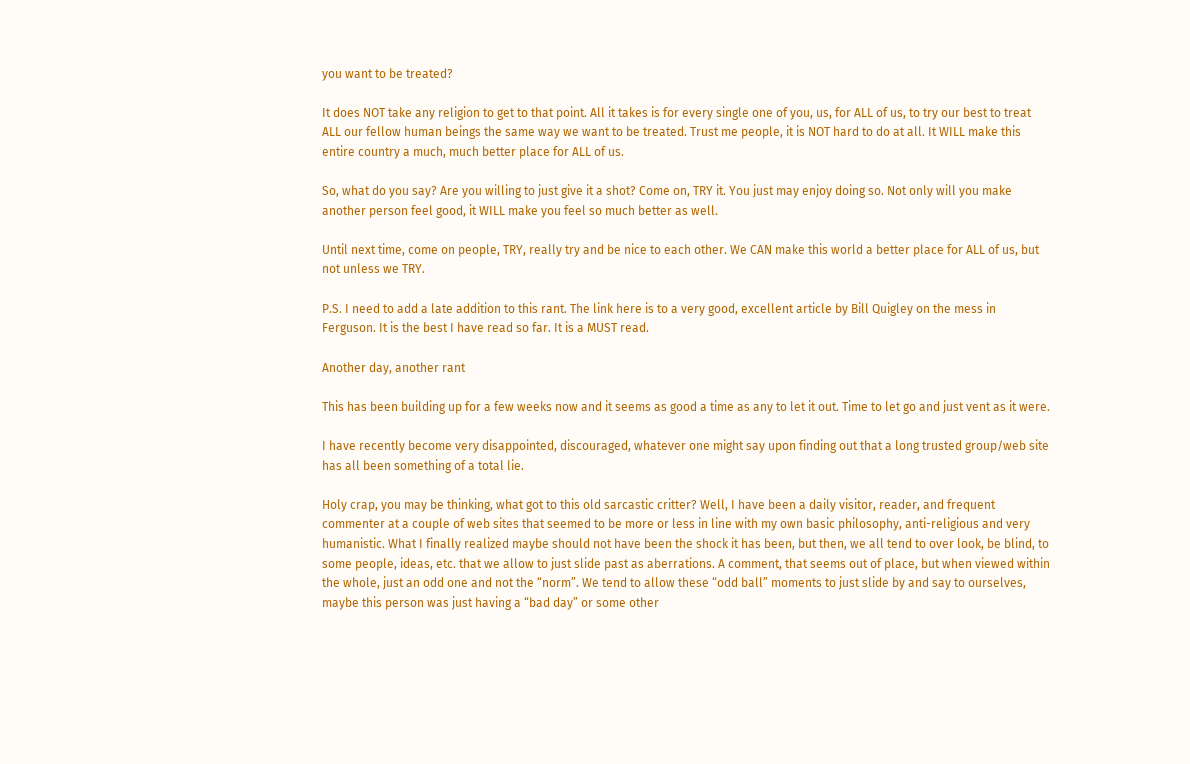you want to be treated?

It does NOT take any religion to get to that point. All it takes is for every single one of you, us, for ALL of us, to try our best to treat ALL our fellow human beings the same way we want to be treated. Trust me people, it is NOT hard to do at all. It WILL make this entire country a much, much better place for ALL of us.

So, what do you say? Are you willing to just give it a shot? Come on, TRY it. You just may enjoy doing so. Not only will you make another person feel good, it WILL make you feel so much better as well.

Until next time, come on people, TRY, really try and be nice to each other. We CAN make this world a better place for ALL of us, but not unless we TRY.

P.S. I need to add a late addition to this rant. The link here is to a very good, excellent article by Bill Quigley on the mess in Ferguson. It is the best I have read so far. It is a MUST read.

Another day, another rant

This has been building up for a few weeks now and it seems as good a time as any to let it out. Time to let go and just vent as it were.

I have recently become very disappointed, discouraged, whatever one might say upon finding out that a long trusted group/web site has all been something of a total lie.

Holy crap, you may be thinking, what got to this old sarcastic critter? Well, I have been a daily visitor, reader, and frequent commenter at a couple of web sites that seemed to be more or less in line with my own basic philosophy, anti-religious and very humanistic. What I finally realized maybe should not have been the shock it has been, but then, we all tend to over look, be blind, to some people, ideas, etc. that we allow to just slide past as aberrations. A comment, that seems out of place, but when viewed within the whole, just an odd one and not the “norm”. We tend to allow these “odd ball” moments to just slide by and say to ourselves, maybe this person was just having a “bad day” or some other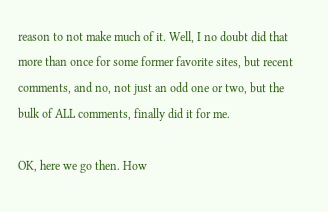reason to not make much of it. Well, I no doubt did that more than once for some former favorite sites, but recent comments, and no, not just an odd one or two, but the bulk of ALL comments, finally did it for me.

OK, here we go then. How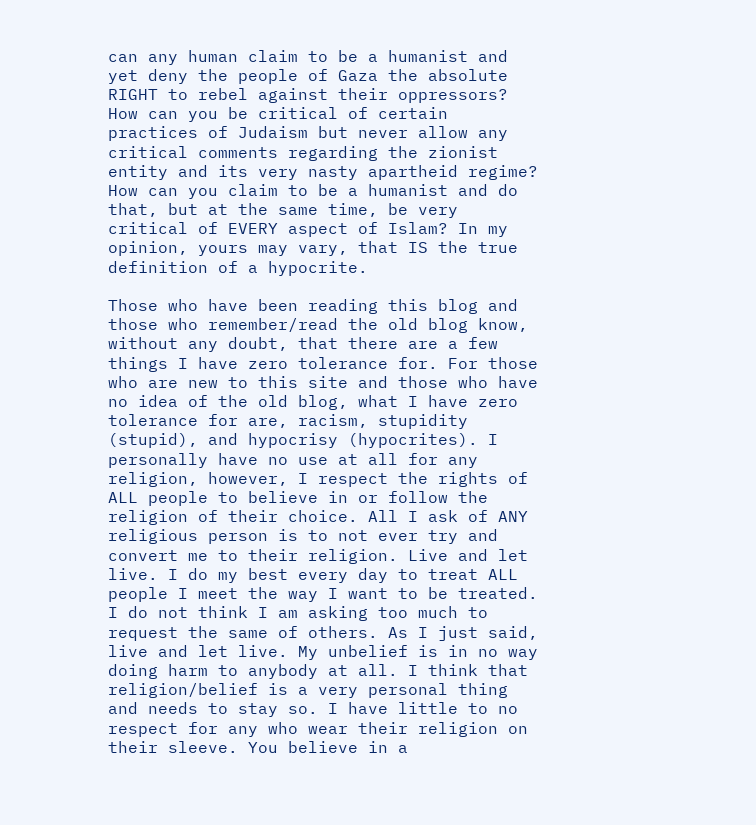can any human claim to be a humanist and yet deny the people of Gaza the absolute RIGHT to rebel against their oppressors? How can you be critical of certain practices of Judaism but never allow any critical comments regarding the zionist entity and its very nasty apartheid regime? How can you claim to be a humanist and do that, but at the same time, be very critical of EVERY aspect of Islam? In my opinion, yours may vary, that IS the true definition of a hypocrite.

Those who have been reading this blog and those who remember/read the old blog know, without any doubt, that there are a few things I have zero tolerance for. For those who are new to this site and those who have no idea of the old blog, what I have zero tolerance for are, racism, stupidity (stupid), and hypocrisy (hypocrites). I personally have no use at all for any religion, however, I respect the rights of ALL people to believe in or follow the religion of their choice. All I ask of ANY religious person is to not ever try and convert me to their religion. Live and let live. I do my best every day to treat ALL people I meet the way I want to be treated. I do not think I am asking too much to request the same of others. As I just said, live and let live. My unbelief is in no way doing harm to anybody at all. I think that religion/belief is a very personal thing and needs to stay so. I have little to no respect for any who wear their religion on their sleeve. You believe in a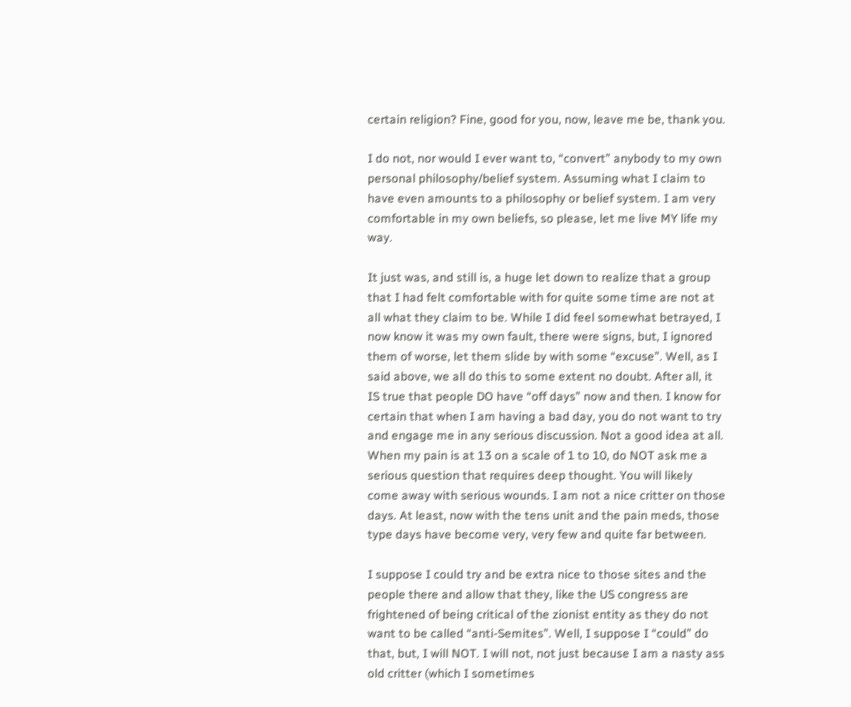certain religion? Fine, good for you, now, leave me be, thank you.

I do not, nor would I ever want to, “convert” anybody to my own personal philosophy/belief system. Assuming what I claim to have even amounts to a philosophy or belief system. I am very comfortable in my own beliefs, so please, let me live MY life my way.

It just was, and still is, a huge let down to realize that a group that I had felt comfortable with for quite some time are not at all what they claim to be. While I did feel somewhat betrayed, I now know it was my own fault, there were signs, but, I ignored them of worse, let them slide by with some “excuse”. Well, as I said above, we all do this to some extent no doubt. After all, it IS true that people DO have “off days” now and then. I know for certain that when I am having a bad day, you do not want to try and engage me in any serious discussion. Not a good idea at all. When my pain is at 13 on a scale of 1 to 10, do NOT ask me a serious question that requires deep thought. You will likely come away with serious wounds. I am not a nice critter on those days. At least, now with the tens unit and the pain meds, those type days have become very, very few and quite far between.

I suppose I could try and be extra nice to those sites and the people there and allow that they, like the US congress are frightened of being critical of the zionist entity as they do not want to be called “anti-Semites”. Well, I suppose I “could” do that, but, I will NOT. I will not, not just because I am a nasty ass old critter (which I sometimes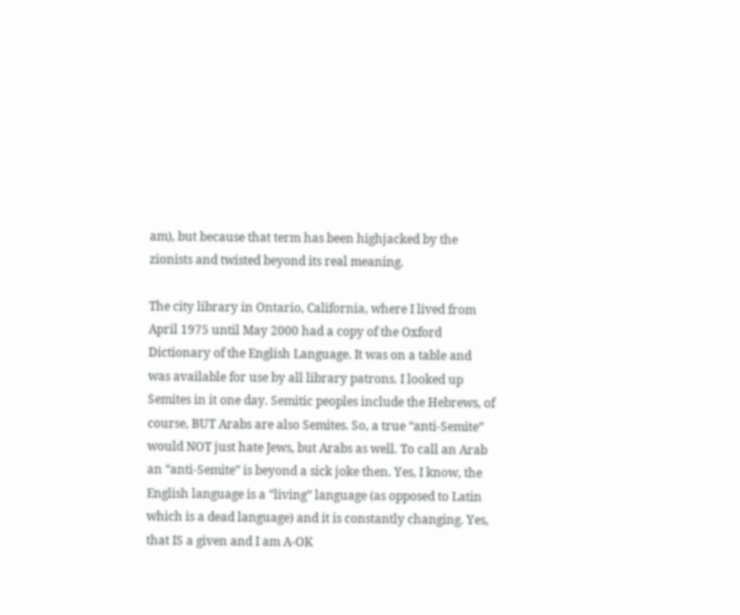am), but because that term has been highjacked by the zionists and twisted beyond its real meaning.

The city library in Ontario, California, where I lived from April 1975 until May 2000 had a copy of the Oxford Dictionary of the English Language. It was on a table and was available for use by all library patrons. I looked up Semites in it one day. Semitic peoples include the Hebrews, of course, BUT Arabs are also Semites. So, a true “anti-Semite” would NOT just hate Jews, but Arabs as well. To call an Arab an “anti-Semite” is beyond a sick joke then. Yes, I know, the English language is a “living” language (as opposed to Latin which is a dead language) and it is constantly changing. Yes, that IS a given and I am A-OK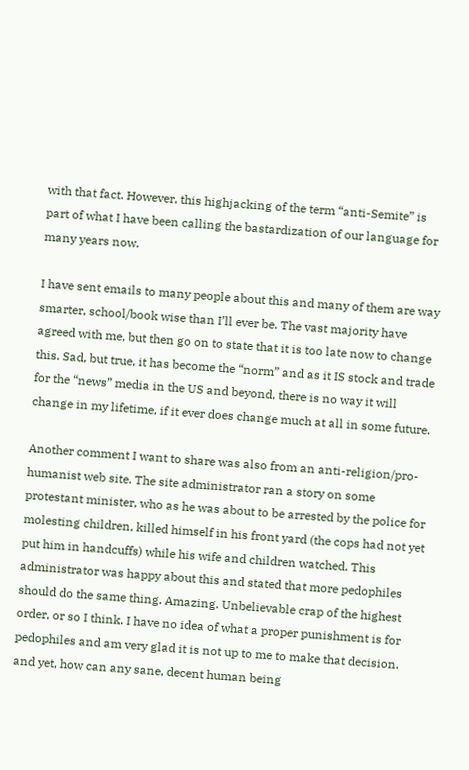with that fact. However, this highjacking of the term “anti-Semite” is part of what I have been calling the bastardization of our language for many years now.

I have sent emails to many people about this and many of them are way smarter, school/book wise than I’ll ever be. The vast majority have agreed with me, but then go on to state that it is too late now to change this. Sad, but true, it has become the “norm” and as it IS stock and trade for the “news” media in the US and beyond, there is no way it will change in my lifetime, if it ever does change much at all in some future.

Another comment I want to share was also from an anti-religion/pro-humanist web site. The site administrator ran a story on some protestant minister, who as he was about to be arrested by the police for molesting children, killed himself in his front yard (the cops had not yet put him in handcuffs) while his wife and children watched. This administrator was happy about this and stated that more pedophiles should do the same thing. Amazing. Unbelievable crap of the highest order, or so I think. I have no idea of what a proper punishment is for pedophiles and am very glad it is not up to me to make that decision. and yet, how can any sane, decent human being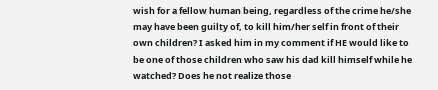wish for a fellow human being, regardless of the crime he/she may have been guilty of, to kill him/her self in front of their own children? I asked him in my comment if HE would like to be one of those children who saw his dad kill himself while he watched? Does he not realize those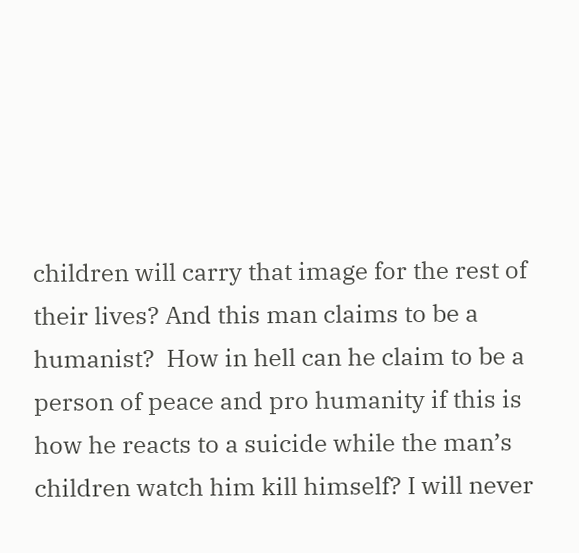children will carry that image for the rest of their lives? And this man claims to be a humanist?  How in hell can he claim to be a person of peace and pro humanity if this is how he reacts to a suicide while the man’s children watch him kill himself? I will never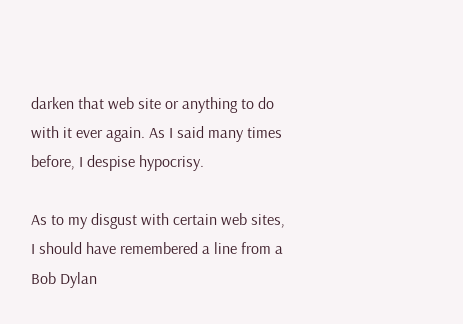darken that web site or anything to do with it ever again. As I said many times before, I despise hypocrisy.

As to my disgust with certain web sites, I should have remembered a line from a Bob Dylan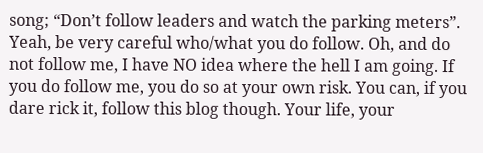song; “Don’t follow leaders and watch the parking meters”. Yeah, be very careful who/what you do follow. Oh, and do not follow me, I have NO idea where the hell I am going. If you do follow me, you do so at your own risk. You can, if you dare rick it, follow this blog though. Your life, your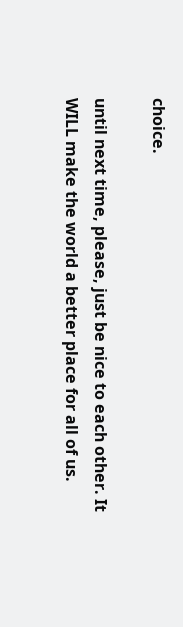choice.

until next time, please, just be nice to each other. It WILL make the world a better place for all of us.